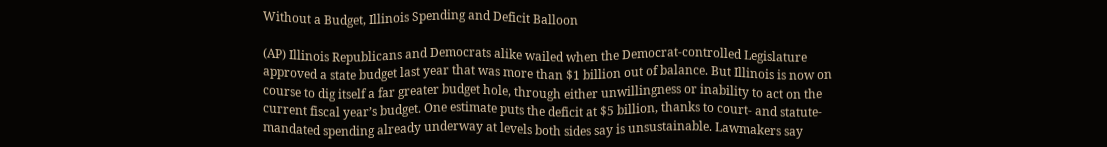Without a Budget, Illinois Spending and Deficit Balloon

(AP) Illinois Republicans and Democrats alike wailed when the Democrat-controlled Legislature approved a state budget last year that was more than $1 billion out of balance. But Illinois is now on course to dig itself a far greater budget hole, through either unwillingness or inability to act on the current fiscal year’s budget. One estimate puts the deficit at $5 billion, thanks to court- and statute-mandated spending already underway at levels both sides say is unsustainable. Lawmakers say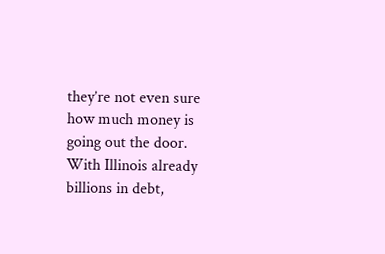they’re not even sure how much money is going out the door. With Illinois already billions in debt,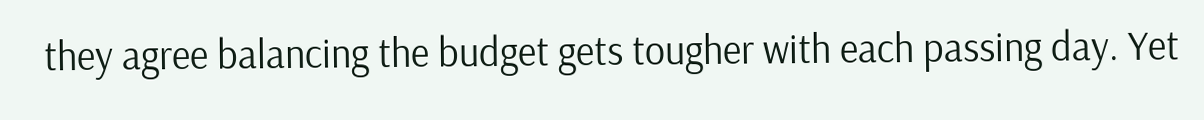they agree balancing the budget gets tougher with each passing day. Yet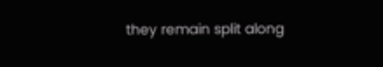they remain split along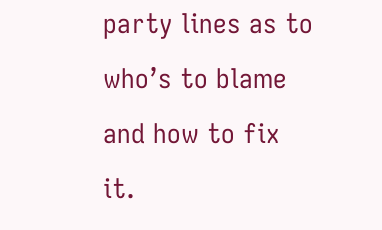party lines as to who’s to blame and how to fix it.